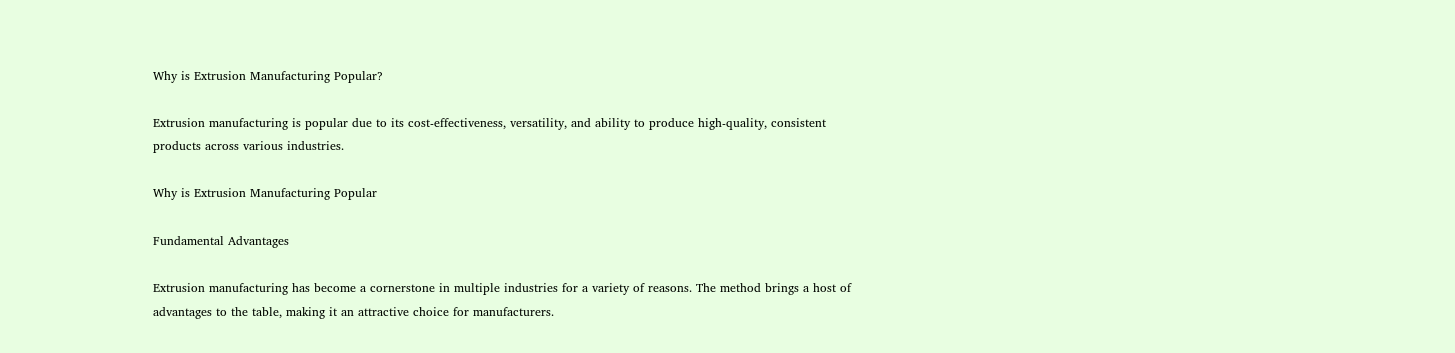Why is Extrusion Manufacturing Popular?

Extrusion manufacturing is popular due to its cost-effectiveness, versatility, and ability to produce high-quality, consistent products across various industries.

Why is Extrusion Manufacturing Popular

Fundamental Advantages

Extrusion manufacturing has become a cornerstone in multiple industries for a variety of reasons. The method brings a host of advantages to the table, making it an attractive choice for manufacturers.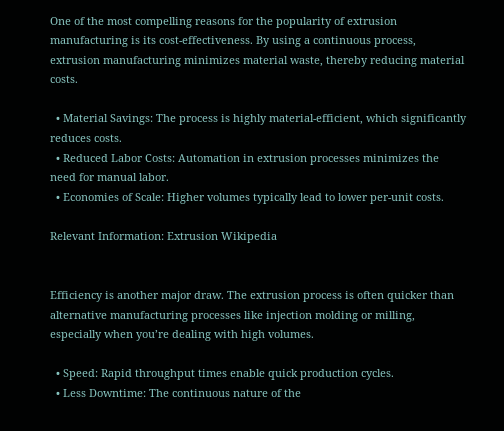One of the most compelling reasons for the popularity of extrusion manufacturing is its cost-effectiveness. By using a continuous process, extrusion manufacturing minimizes material waste, thereby reducing material costs.

  • Material Savings: The process is highly material-efficient, which significantly reduces costs.
  • Reduced Labor Costs: Automation in extrusion processes minimizes the need for manual labor.
  • Economies of Scale: Higher volumes typically lead to lower per-unit costs.

Relevant Information: Extrusion Wikipedia


Efficiency is another major draw. The extrusion process is often quicker than alternative manufacturing processes like injection molding or milling, especially when you’re dealing with high volumes.

  • Speed: Rapid throughput times enable quick production cycles.
  • Less Downtime: The continuous nature of the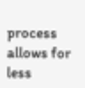process allows for less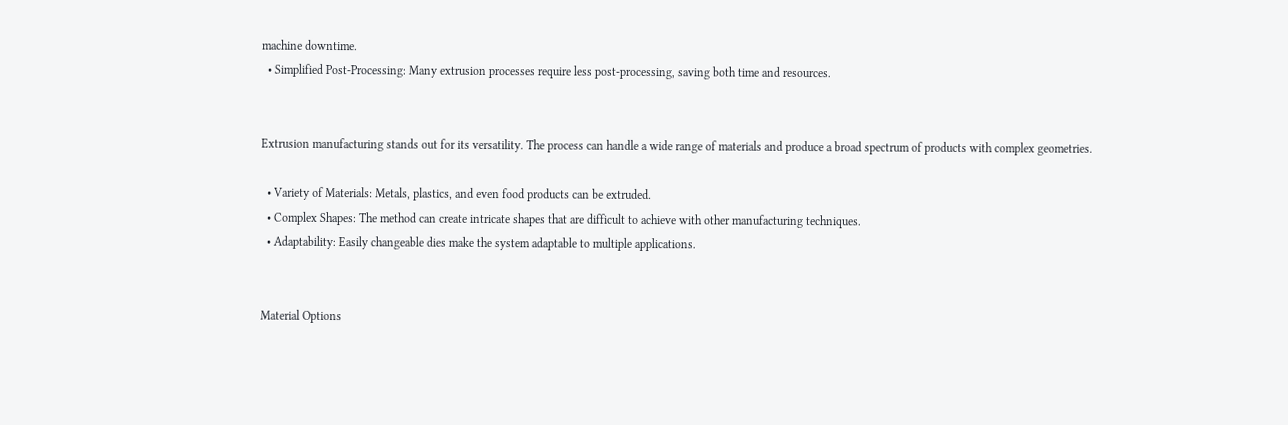machine downtime.
  • Simplified Post-Processing: Many extrusion processes require less post-processing, saving both time and resources.


Extrusion manufacturing stands out for its versatility. The process can handle a wide range of materials and produce a broad spectrum of products with complex geometries.

  • Variety of Materials: Metals, plastics, and even food products can be extruded.
  • Complex Shapes: The method can create intricate shapes that are difficult to achieve with other manufacturing techniques.
  • Adaptability: Easily changeable dies make the system adaptable to multiple applications.


Material Options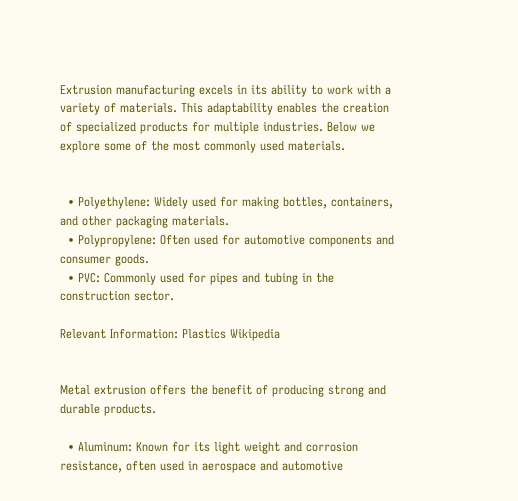Extrusion manufacturing excels in its ability to work with a variety of materials. This adaptability enables the creation of specialized products for multiple industries. Below we explore some of the most commonly used materials.


  • Polyethylene: Widely used for making bottles, containers, and other packaging materials.
  • Polypropylene: Often used for automotive components and consumer goods.
  • PVC: Commonly used for pipes and tubing in the construction sector.

Relevant Information: Plastics Wikipedia


Metal extrusion offers the benefit of producing strong and durable products.

  • Aluminum: Known for its light weight and corrosion resistance, often used in aerospace and automotive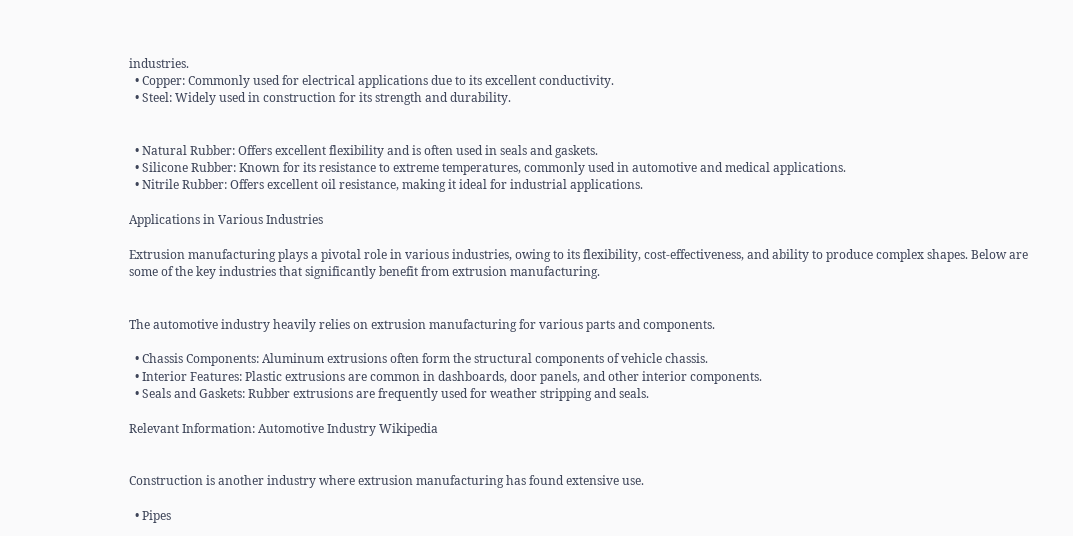industries.
  • Copper: Commonly used for electrical applications due to its excellent conductivity.
  • Steel: Widely used in construction for its strength and durability.


  • Natural Rubber: Offers excellent flexibility and is often used in seals and gaskets.
  • Silicone Rubber: Known for its resistance to extreme temperatures, commonly used in automotive and medical applications.
  • Nitrile Rubber: Offers excellent oil resistance, making it ideal for industrial applications.

Applications in Various Industries

Extrusion manufacturing plays a pivotal role in various industries, owing to its flexibility, cost-effectiveness, and ability to produce complex shapes. Below are some of the key industries that significantly benefit from extrusion manufacturing.


The automotive industry heavily relies on extrusion manufacturing for various parts and components.

  • Chassis Components: Aluminum extrusions often form the structural components of vehicle chassis.
  • Interior Features: Plastic extrusions are common in dashboards, door panels, and other interior components.
  • Seals and Gaskets: Rubber extrusions are frequently used for weather stripping and seals.

Relevant Information: Automotive Industry Wikipedia


Construction is another industry where extrusion manufacturing has found extensive use.

  • Pipes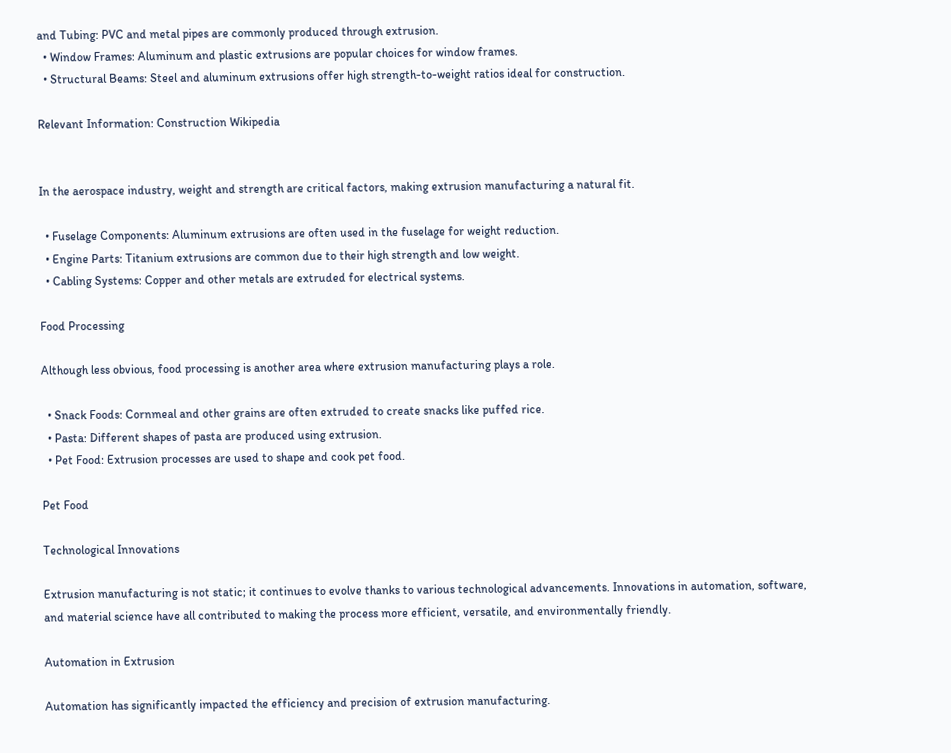and Tubing: PVC and metal pipes are commonly produced through extrusion.
  • Window Frames: Aluminum and plastic extrusions are popular choices for window frames.
  • Structural Beams: Steel and aluminum extrusions offer high strength-to-weight ratios ideal for construction.

Relevant Information: Construction Wikipedia


In the aerospace industry, weight and strength are critical factors, making extrusion manufacturing a natural fit.

  • Fuselage Components: Aluminum extrusions are often used in the fuselage for weight reduction.
  • Engine Parts: Titanium extrusions are common due to their high strength and low weight.
  • Cabling Systems: Copper and other metals are extruded for electrical systems.

Food Processing

Although less obvious, food processing is another area where extrusion manufacturing plays a role.

  • Snack Foods: Cornmeal and other grains are often extruded to create snacks like puffed rice.
  • Pasta: Different shapes of pasta are produced using extrusion.
  • Pet Food: Extrusion processes are used to shape and cook pet food.

Pet Food

Technological Innovations

Extrusion manufacturing is not static; it continues to evolve thanks to various technological advancements. Innovations in automation, software, and material science have all contributed to making the process more efficient, versatile, and environmentally friendly.

Automation in Extrusion

Automation has significantly impacted the efficiency and precision of extrusion manufacturing.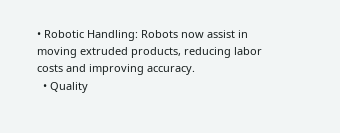• Robotic Handling: Robots now assist in moving extruded products, reducing labor costs and improving accuracy.
  • Quality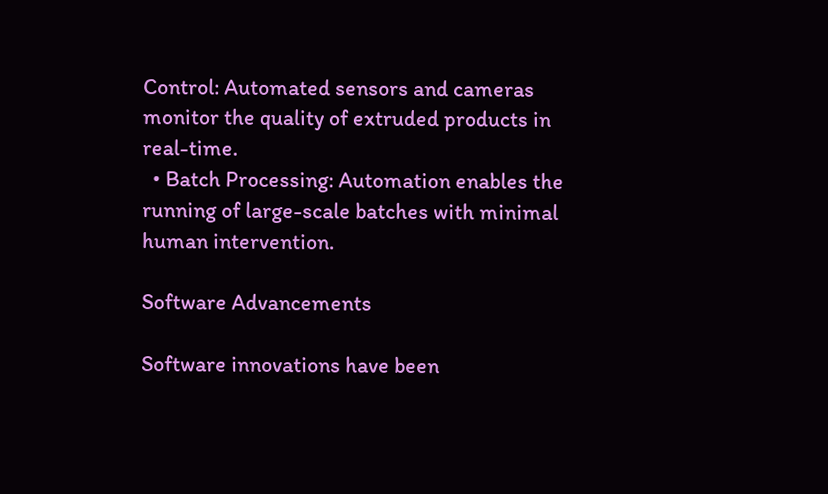Control: Automated sensors and cameras monitor the quality of extruded products in real-time.
  • Batch Processing: Automation enables the running of large-scale batches with minimal human intervention.

Software Advancements

Software innovations have been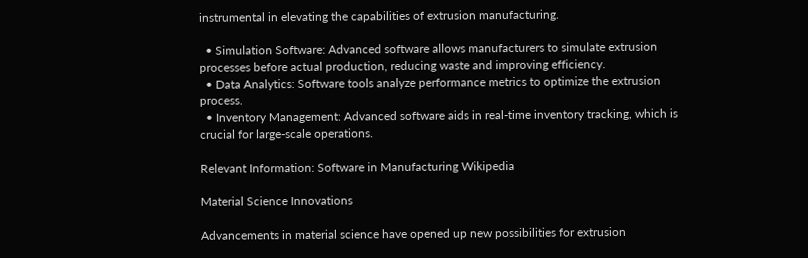instrumental in elevating the capabilities of extrusion manufacturing.

  • Simulation Software: Advanced software allows manufacturers to simulate extrusion processes before actual production, reducing waste and improving efficiency.
  • Data Analytics: Software tools analyze performance metrics to optimize the extrusion process.
  • Inventory Management: Advanced software aids in real-time inventory tracking, which is crucial for large-scale operations.

Relevant Information: Software in Manufacturing Wikipedia

Material Science Innovations

Advancements in material science have opened up new possibilities for extrusion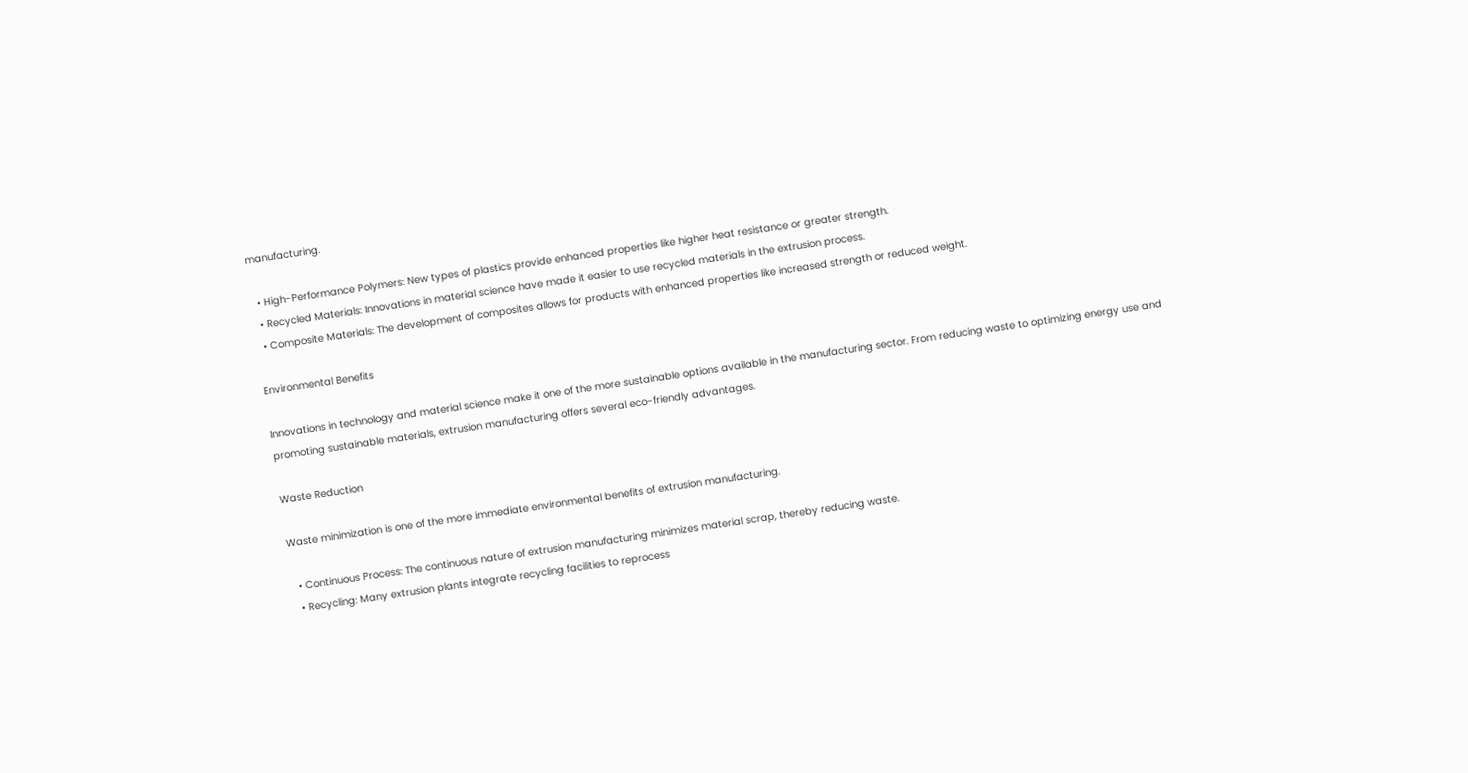manufacturing.

  • High-Performance Polymers: New types of plastics provide enhanced properties like higher heat resistance or greater strength.
  • Recycled Materials: Innovations in material science have made it easier to use recycled materials in the extrusion process.
  • Composite Materials: The development of composites allows for products with enhanced properties like increased strength or reduced weight.

Environmental Benefits

Innovations in technology and material science make it one of the more sustainable options available in the manufacturing sector. From reducing waste to optimizing energy use and promoting sustainable materials, extrusion manufacturing offers several eco-friendly advantages.

Waste Reduction

Waste minimization is one of the more immediate environmental benefits of extrusion manufacturing.

  • Continuous Process: The continuous nature of extrusion manufacturing minimizes material scrap, thereby reducing waste.
  • Recycling: Many extrusion plants integrate recycling facilities to reprocess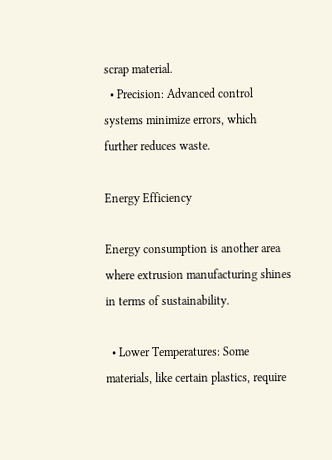scrap material.
  • Precision: Advanced control systems minimize errors, which further reduces waste.

Energy Efficiency

Energy consumption is another area where extrusion manufacturing shines in terms of sustainability.

  • Lower Temperatures: Some materials, like certain plastics, require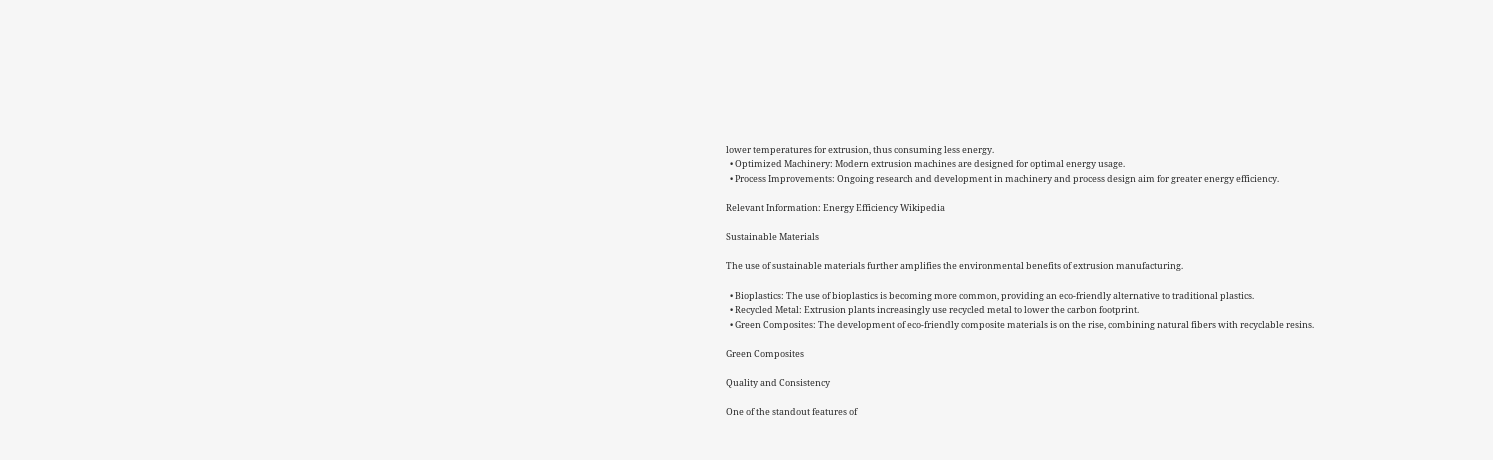lower temperatures for extrusion, thus consuming less energy.
  • Optimized Machinery: Modern extrusion machines are designed for optimal energy usage.
  • Process Improvements: Ongoing research and development in machinery and process design aim for greater energy efficiency.

Relevant Information: Energy Efficiency Wikipedia

Sustainable Materials

The use of sustainable materials further amplifies the environmental benefits of extrusion manufacturing.

  • Bioplastics: The use of bioplastics is becoming more common, providing an eco-friendly alternative to traditional plastics.
  • Recycled Metal: Extrusion plants increasingly use recycled metal to lower the carbon footprint.
  • Green Composites: The development of eco-friendly composite materials is on the rise, combining natural fibers with recyclable resins.

Green Composites

Quality and Consistency

One of the standout features of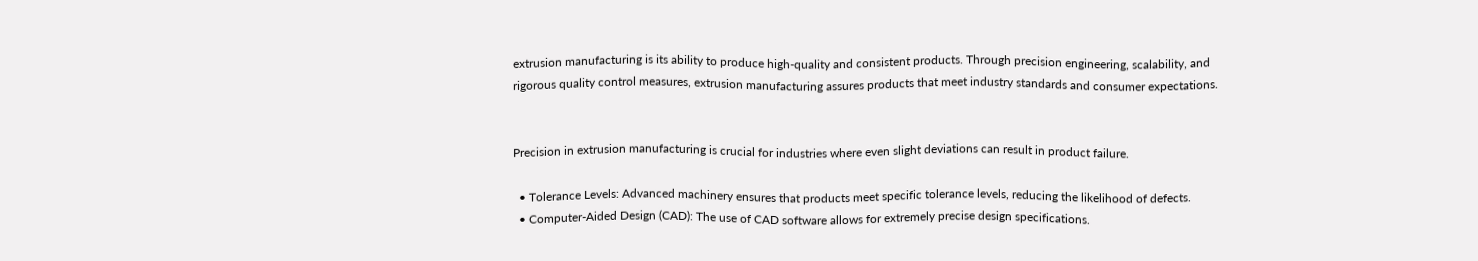extrusion manufacturing is its ability to produce high-quality and consistent products. Through precision engineering, scalability, and rigorous quality control measures, extrusion manufacturing assures products that meet industry standards and consumer expectations.


Precision in extrusion manufacturing is crucial for industries where even slight deviations can result in product failure.

  • Tolerance Levels: Advanced machinery ensures that products meet specific tolerance levels, reducing the likelihood of defects.
  • Computer-Aided Design (CAD): The use of CAD software allows for extremely precise design specifications.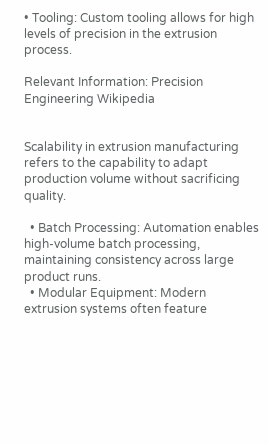• Tooling: Custom tooling allows for high levels of precision in the extrusion process.

Relevant Information: Precision Engineering Wikipedia


Scalability in extrusion manufacturing refers to the capability to adapt production volume without sacrificing quality.

  • Batch Processing: Automation enables high-volume batch processing, maintaining consistency across large product runs.
  • Modular Equipment: Modern extrusion systems often feature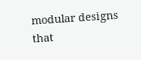modular designs that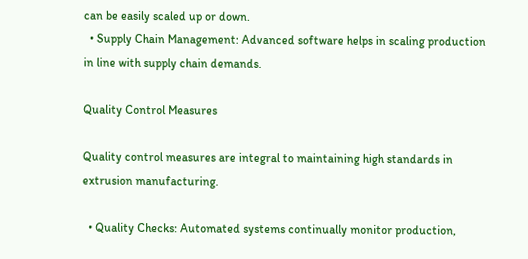can be easily scaled up or down.
  • Supply Chain Management: Advanced software helps in scaling production in line with supply chain demands.

Quality Control Measures

Quality control measures are integral to maintaining high standards in extrusion manufacturing.

  • Quality Checks: Automated systems continually monitor production,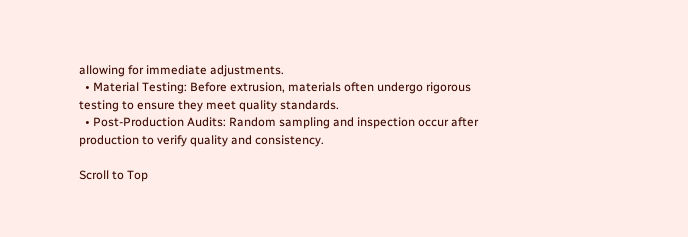allowing for immediate adjustments.
  • Material Testing: Before extrusion, materials often undergo rigorous testing to ensure they meet quality standards.
  • Post-Production Audits: Random sampling and inspection occur after production to verify quality and consistency.

Scroll to Top